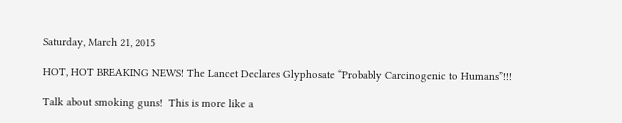Saturday, March 21, 2015

HOT, HOT BREAKING NEWS! The Lancet Declares Glyphosate “Probably Carcinogenic to Humans”!!!

Talk about smoking guns!  This is more like a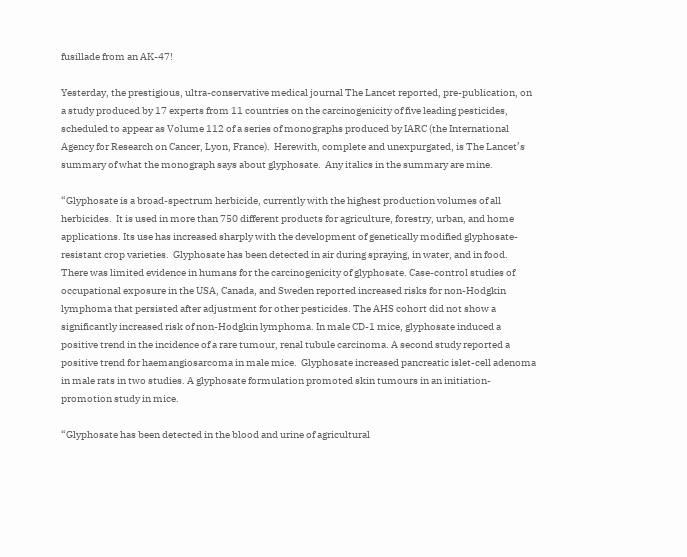fusillade from an AK-47!

Yesterday, the prestigious, ultra-conservative medical journal The Lancet reported, pre-publication, on a study produced by 17 experts from 11 countries on the carcinogenicity of five leading pesticides, scheduled to appear as Volume 112 of a series of monographs produced by IARC (the International Agency for Research on Cancer, Lyon, France).  Herewith, complete and unexpurgated, is The Lancet’s summary of what the monograph says about glyphosate.  Any italics in the summary are mine.

“Glyphosate is a broad-spectrum herbicide, currently with the highest production volumes of all herbicides.  It is used in more than 750 different products for agriculture, forestry, urban, and home applications. Its use has increased sharply with the development of genetically modified glyphosate-resistant crop varieties.  Glyphosate has been detected in air during spraying, in water, and in food.  There was limited evidence in humans for the carcinogenicity of glyphosate. Case-control studies of occupational exposure in the USA, Canada, and Sweden reported increased risks for non-Hodgkin lymphoma that persisted after adjustment for other pesticides. The AHS cohort did not show a significantly increased risk of non-Hodgkin lymphoma. In male CD-1 mice, glyphosate induced a positive trend in the incidence of a rare tumour, renal tubule carcinoma. A second study reported a positive trend for haemangiosarcoma in male mice.  Glyphosate increased pancreatic islet-cell adenoma in male rats in two studies. A glyphosate formulation promoted skin tumours in an initiation-promotion study in mice.

“Glyphosate has been detected in the blood and urine of agricultural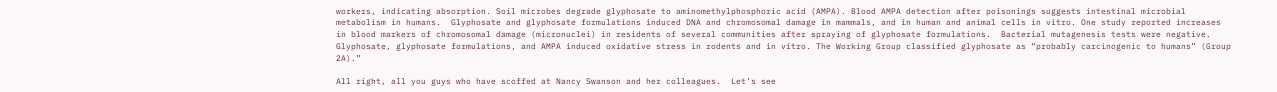workers, indicating absorption. Soil microbes degrade glyphosate to aminomethylphosphoric acid (AMPA). Blood AMPA detection after poisonings suggests intestinal microbial metabolism in humans.  Glyphosate and glyphosate formulations induced DNA and chromosomal damage in mammals, and in human and animal cells in vitro. One study reported increases in blood markers of chromosomal damage (micronuclei) in residents of several communities after spraying of glyphosate formulations.  Bacterial mutagenesis tests were negative. Glyphosate, glyphosate formulations, and AMPA induced oxidative stress in rodents and in vitro. The Working Group classified glyphosate as “probably carcinogenic to humans” (Group 2A).”

All right, all you guys who have scoffed at Nancy Swanson and her colleagues.  Let’s see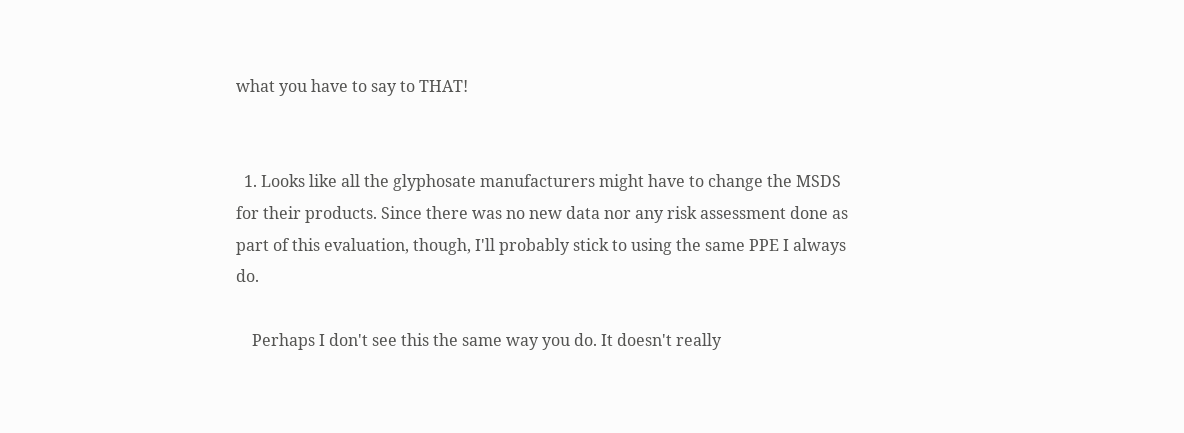what you have to say to THAT!


  1. Looks like all the glyphosate manufacturers might have to change the MSDS for their products. Since there was no new data nor any risk assessment done as part of this evaluation, though, I'll probably stick to using the same PPE I always do.

    Perhaps I don't see this the same way you do. It doesn't really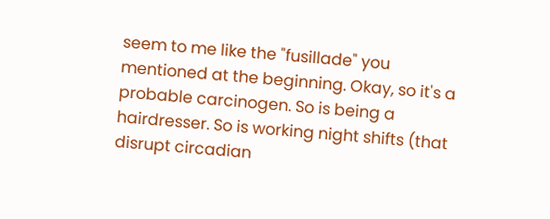seem to me like the "fusillade" you mentioned at the beginning. Okay, so it's a probable carcinogen. So is being a hairdresser. So is working night shifts (that disrupt circadian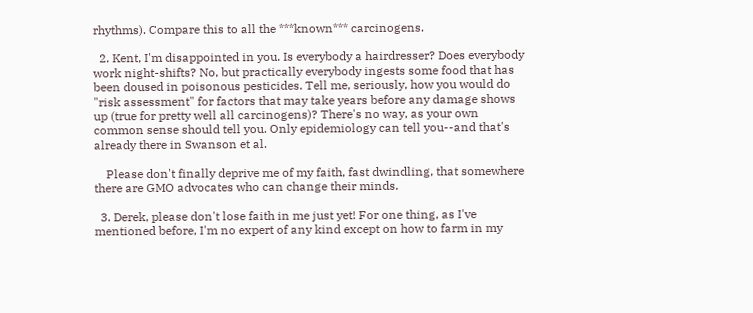rhythms). Compare this to all the ***known*** carcinogens.

  2. Kent, I'm disappointed in you. Is everybody a hairdresser? Does everybody work night-shifts? No, but practically everybody ingests some food that has been doused in poisonous pesticides. Tell me, seriously, how you would do "risk assessment" for factors that may take years before any damage shows up (true for pretty well all carcinogens)? There's no way, as your own common sense should tell you. Only epidemiology can tell you--and that's already there in Swanson et al.

    Please don't finally deprive me of my faith, fast dwindling, that somewhere there are GMO advocates who can change their minds.

  3. Derek, please don't lose faith in me just yet! For one thing, as I've mentioned before, I'm no expert of any kind except on how to farm in my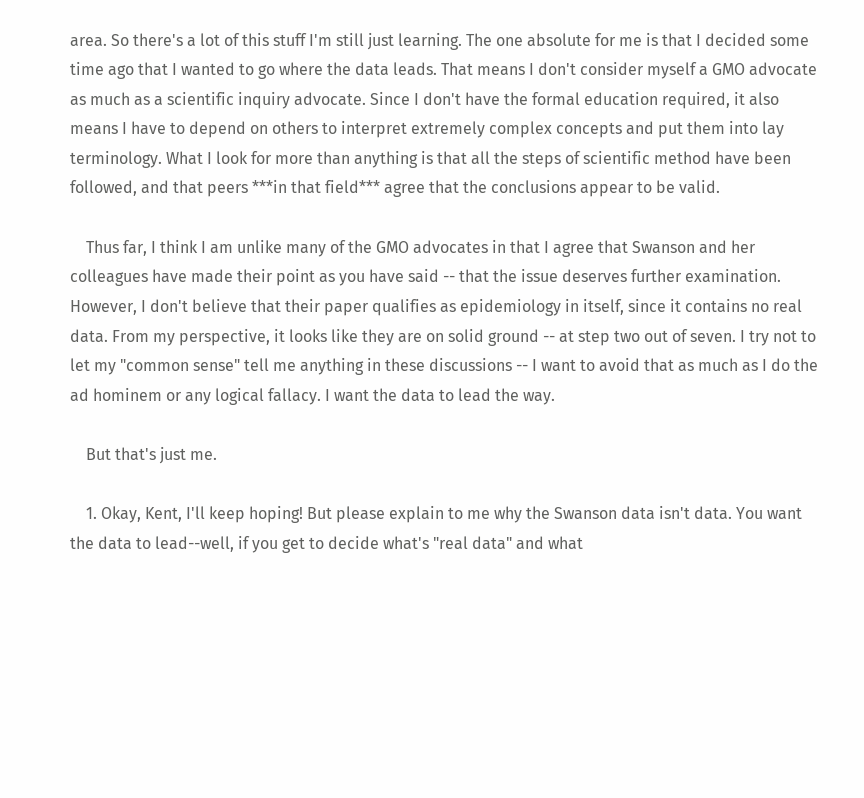area. So there's a lot of this stuff I'm still just learning. The one absolute for me is that I decided some time ago that I wanted to go where the data leads. That means I don't consider myself a GMO advocate as much as a scientific inquiry advocate. Since I don't have the formal education required, it also means I have to depend on others to interpret extremely complex concepts and put them into lay terminology. What I look for more than anything is that all the steps of scientific method have been followed, and that peers ***in that field*** agree that the conclusions appear to be valid.

    Thus far, I think I am unlike many of the GMO advocates in that I agree that Swanson and her colleagues have made their point as you have said -- that the issue deserves further examination. However, I don't believe that their paper qualifies as epidemiology in itself, since it contains no real data. From my perspective, it looks like they are on solid ground -- at step two out of seven. I try not to let my "common sense" tell me anything in these discussions -- I want to avoid that as much as I do the ad hominem or any logical fallacy. I want the data to lead the way.

    But that's just me.

    1. Okay, Kent, I'll keep hoping! But please explain to me why the Swanson data isn't data. You want the data to lead--well, if you get to decide what's "real data" and what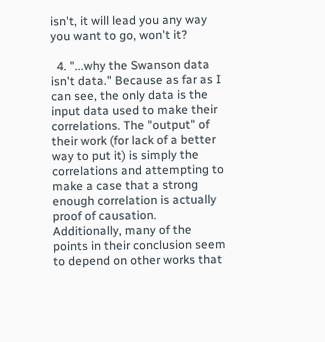isn't, it will lead you any way you want to go, won't it?

  4. "...why the Swanson data isn't data." Because as far as I can see, the only data is the input data used to make their correlations. The "output" of their work (for lack of a better way to put it) is simply the correlations and attempting to make a case that a strong enough correlation is actually proof of causation. Additionally, many of the points in their conclusion seem to depend on other works that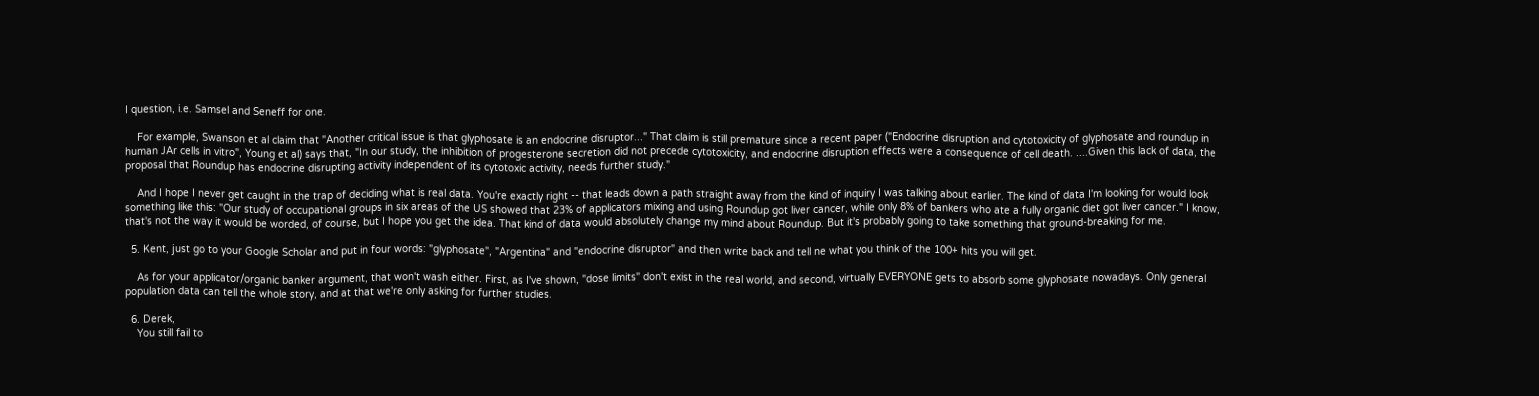I question, i.e. Samsel and Seneff for one.

    For example, Swanson et al claim that "Another critical issue is that glyphosate is an endocrine disruptor..." That claim is still premature since a recent paper ("Endocrine disruption and cytotoxicity of glyphosate and roundup in human JAr cells in vitro", Young et al) says that, "In our study, the inhibition of progesterone secretion did not precede cytotoxicity, and endocrine disruption effects were a consequence of cell death. ....Given this lack of data, the proposal that Roundup has endocrine disrupting activity independent of its cytotoxic activity, needs further study."

    And I hope I never get caught in the trap of deciding what is real data. You're exactly right -- that leads down a path straight away from the kind of inquiry I was talking about earlier. The kind of data I'm looking for would look something like this: "Our study of occupational groups in six areas of the US showed that 23% of applicators mixing and using Roundup got liver cancer, while only 8% of bankers who ate a fully organic diet got liver cancer." I know, that's not the way it would be worded, of course, but I hope you get the idea. That kind of data would absolutely change my mind about Roundup. But it's probably going to take something that ground-breaking for me.

  5. Kent, just go to your Google Scholar and put in four words: "glyphosate", "Argentina" and "endocrine disruptor" and then write back and tell ne what you think of the 100+ hits you will get.

    As for your applicator/organic banker argument, that won't wash either. First, as I've shown, "dose limits" don't exist in the real world, and second, virtually EVERYONE gets to absorb some glyphosate nowadays. Only general population data can tell the whole story, and at that we're only asking for further studies.

  6. Derek,
    You still fail to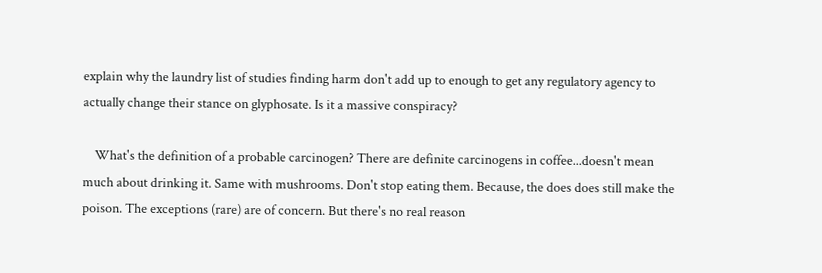explain why the laundry list of studies finding harm don't add up to enough to get any regulatory agency to actually change their stance on glyphosate. Is it a massive conspiracy?

    What's the definition of a probable carcinogen? There are definite carcinogens in coffee...doesn't mean much about drinking it. Same with mushrooms. Don't stop eating them. Because, the does does still make the poison. The exceptions (rare) are of concern. But there's no real reason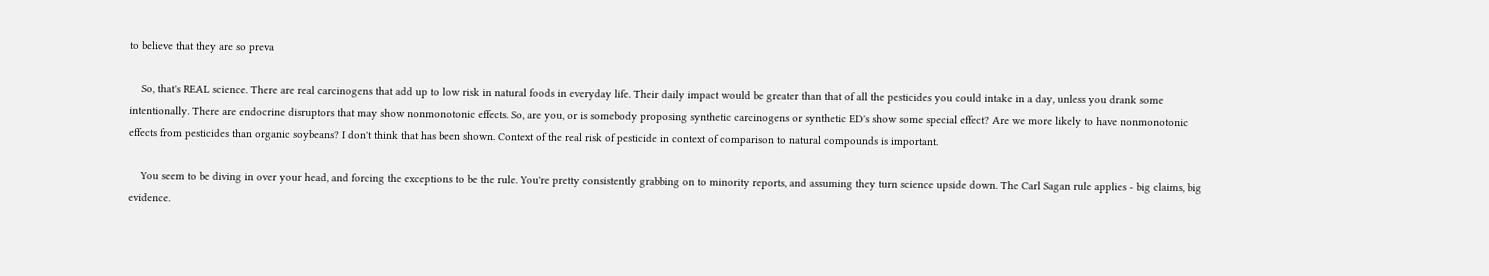to believe that they are so preva

    So, that's REAL science. There are real carcinogens that add up to low risk in natural foods in everyday life. Their daily impact would be greater than that of all the pesticides you could intake in a day, unless you drank some intentionally. There are endocrine disruptors that may show nonmonotonic effects. So, are you, or is somebody proposing synthetic carcinogens or synthetic ED's show some special effect? Are we more likely to have nonmonotonic effects from pesticides than organic soybeans? I don't think that has been shown. Context of the real risk of pesticide in context of comparison to natural compounds is important.

    You seem to be diving in over your head, and forcing the exceptions to be the rule. You're pretty consistently grabbing on to minority reports, and assuming they turn science upside down. The Carl Sagan rule applies - big claims, big evidence.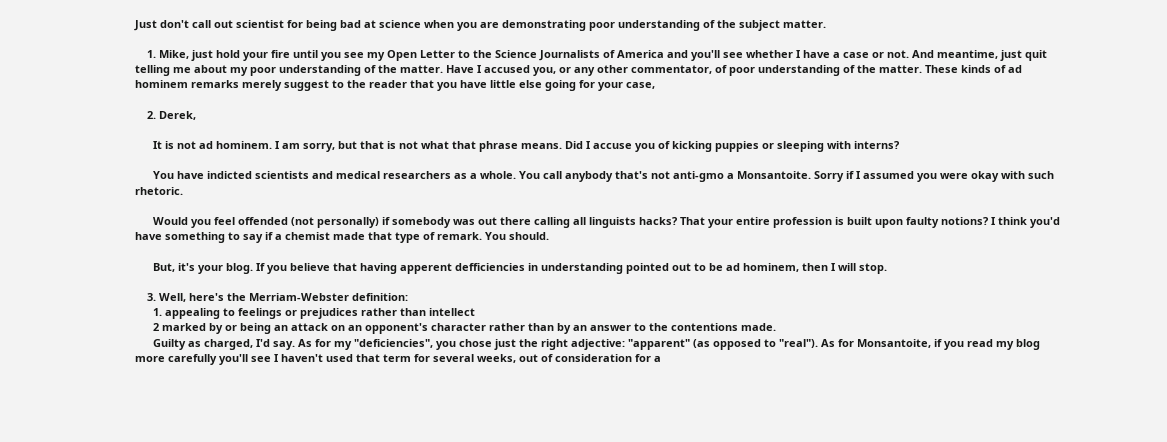Just don't call out scientist for being bad at science when you are demonstrating poor understanding of the subject matter.

    1. Mike, just hold your fire until you see my Open Letter to the Science Journalists of America and you'll see whether I have a case or not. And meantime, just quit telling me about my poor understanding of the matter. Have I accused you, or any other commentator, of poor understanding of the matter. These kinds of ad hominem remarks merely suggest to the reader that you have little else going for your case,

    2. Derek,

      It is not ad hominem. I am sorry, but that is not what that phrase means. Did I accuse you of kicking puppies or sleeping with interns?

      You have indicted scientists and medical researchers as a whole. You call anybody that's not anti-gmo a Monsantoite. Sorry if I assumed you were okay with such rhetoric.

      Would you feel offended (not personally) if somebody was out there calling all linguists hacks? That your entire profession is built upon faulty notions? I think you'd have something to say if a chemist made that type of remark. You should.

      But, it's your blog. If you believe that having apperent defficiencies in understanding pointed out to be ad hominem, then I will stop.

    3. Well, here's the Merriam-Webster definition:
      1. appealing to feelings or prejudices rather than intellect
      2 marked by or being an attack on an opponent's character rather than by an answer to the contentions made.
      Guilty as charged, I'd say. As for my "deficiencies", you chose just the right adjective: "apparent" (as opposed to "real"). As for Monsantoite, if you read my blog more carefully you'll see I haven't used that term for several weeks, out of consideration for a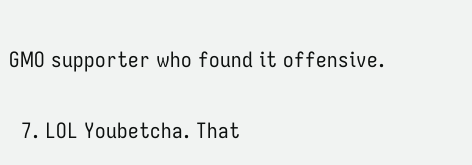GMO supporter who found it offensive.

  7. LOL Youbetcha. That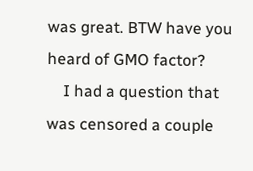was great. BTW have you heard of GMO factor?
    I had a question that was censored a couple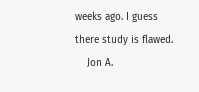weeks ago. I guess there study is flawed.
    Jon A.